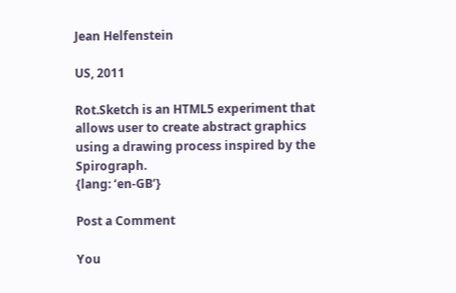Jean Helfenstein

US, 2011

Rot.Sketch is an HTML5 experiment that allows user to create abstract graphics using a drawing process inspired by the Spirograph.
{lang: ‘en-GB’}

Post a Comment

You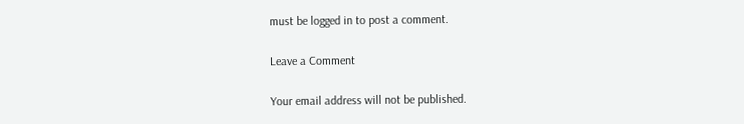must be logged in to post a comment.

Leave a Comment

Your email address will not be published.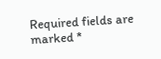Required fields are marked *